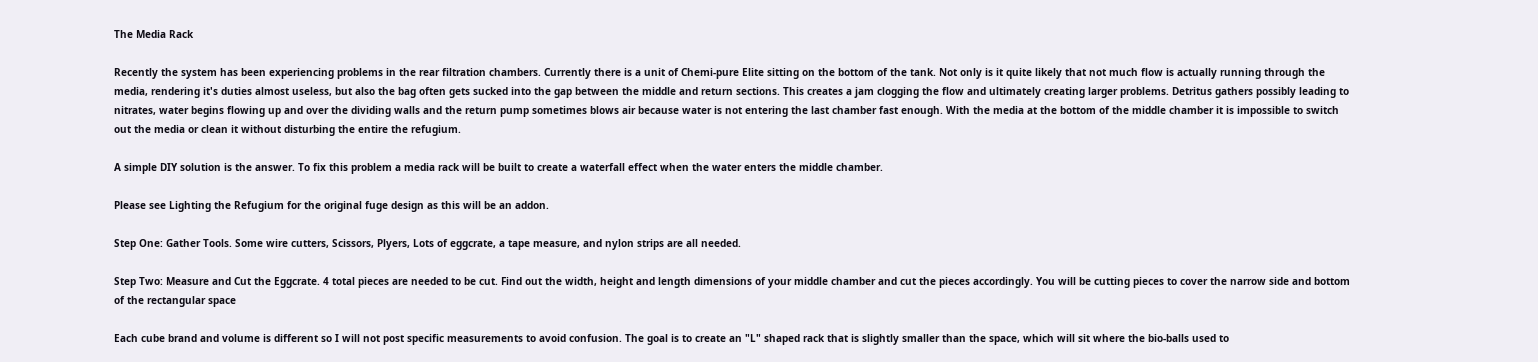The Media Rack

Recently the system has been experiencing problems in the rear filtration chambers. Currently there is a unit of Chemi-pure Elite sitting on the bottom of the tank. Not only is it quite likely that not much flow is actually running through the media, rendering it's duties almost useless, but also the bag often gets sucked into the gap between the middle and return sections. This creates a jam clogging the flow and ultimately creating larger problems. Detritus gathers possibly leading to nitrates, water begins flowing up and over the dividing walls and the return pump sometimes blows air because water is not entering the last chamber fast enough. With the media at the bottom of the middle chamber it is impossible to switch out the media or clean it without disturbing the entire the refugium.

A simple DIY solution is the answer. To fix this problem a media rack will be built to create a waterfall effect when the water enters the middle chamber.

Please see Lighting the Refugium for the original fuge design as this will be an addon.

Step One: Gather Tools. Some wire cutters, Scissors, Plyers, Lots of eggcrate, a tape measure, and nylon strips are all needed.

Step Two: Measure and Cut the Eggcrate. 4 total pieces are needed to be cut. Find out the width, height and length dimensions of your middle chamber and cut the pieces accordingly. You will be cutting pieces to cover the narrow side and bottom of the rectangular space

Each cube brand and volume is different so I will not post specific measurements to avoid confusion. The goal is to create an "L" shaped rack that is slightly smaller than the space, which will sit where the bio-balls used to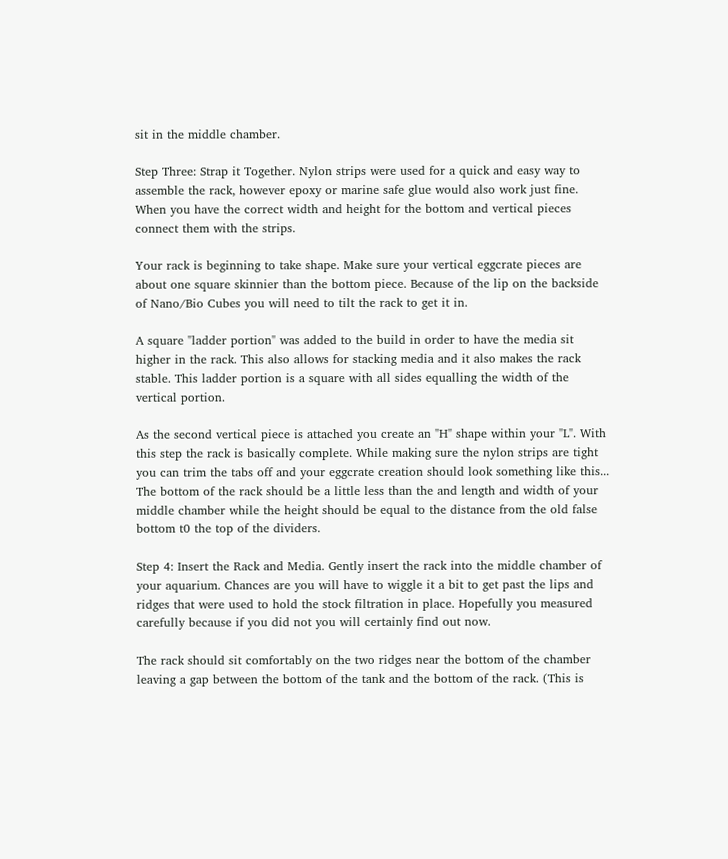sit in the middle chamber.

Step Three: Strap it Together. Nylon strips were used for a quick and easy way to assemble the rack, however epoxy or marine safe glue would also work just fine. When you have the correct width and height for the bottom and vertical pieces connect them with the strips.

Your rack is beginning to take shape. Make sure your vertical eggcrate pieces are about one square skinnier than the bottom piece. Because of the lip on the backside of Nano/Bio Cubes you will need to tilt the rack to get it in.

A square "ladder portion" was added to the build in order to have the media sit higher in the rack. This also allows for stacking media and it also makes the rack stable. This ladder portion is a square with all sides equalling the width of the vertical portion.

As the second vertical piece is attached you create an "H" shape within your "L". With this step the rack is basically complete. While making sure the nylon strips are tight you can trim the tabs off and your eggcrate creation should look something like this...
The bottom of the rack should be a little less than the and length and width of your middle chamber while the height should be equal to the distance from the old false bottom t0 the top of the dividers.

Step 4: Insert the Rack and Media. Gently insert the rack into the middle chamber of your aquarium. Chances are you will have to wiggle it a bit to get past the lips and ridges that were used to hold the stock filtration in place. Hopefully you measured carefully because if you did not you will certainly find out now.

The rack should sit comfortably on the two ridges near the bottom of the chamber leaving a gap between the bottom of the tank and the bottom of the rack. (This is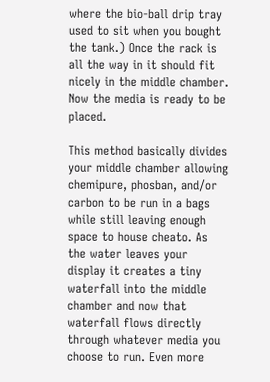where the bio-ball drip tray used to sit when you bought the tank.) Once the rack is all the way in it should fit nicely in the middle chamber. Now the media is ready to be placed.

This method basically divides your middle chamber allowing chemipure, phosban, and/or carbon to be run in a bags while still leaving enough space to house cheato. As the water leaves your display it creates a tiny waterfall into the middle chamber and now that waterfall flows directly through whatever media you choose to run. Even more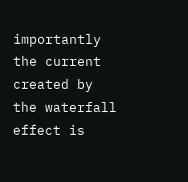importantly the current created by the waterfall effect is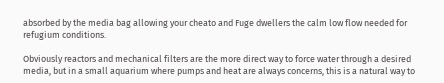absorbed by the media bag allowing your cheato and Fuge dwellers the calm low flow needed for refugium conditions.

Obviously reactors and mechanical filters are the more direct way to force water through a desired media, but in a small aquarium where pumps and heat are always concerns, this is a natural way to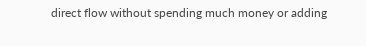direct flow without spending much money or adding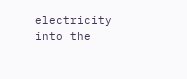electricity into the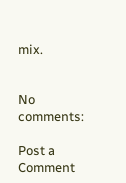mix.


No comments:

Post a Comment